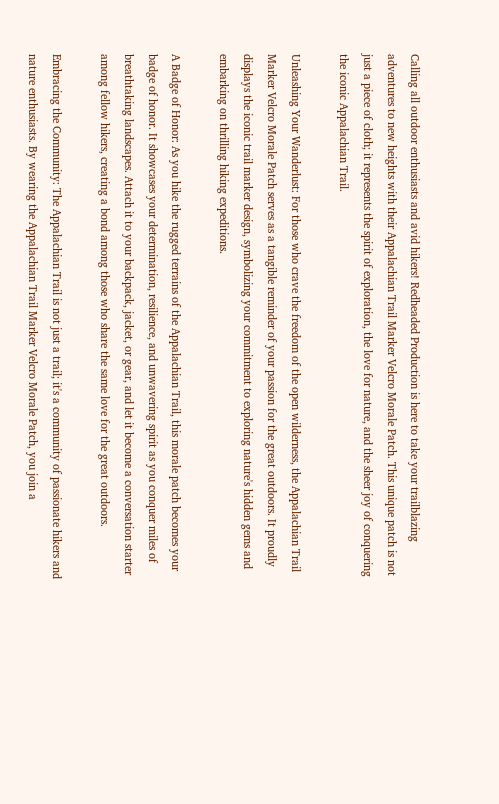Calling all outdoor enthusiasts and avid hikers! Redheaded Production is here to take your trailblazing adventures to new heights with their Appalachian Trail Marker Velcro Morale Patch. This unique patch is not just a piece of cloth; it represents the spirit of exploration, the love for nature, and the sheer joy of conquering the iconic Appalachian Trail.

Unleashing Your Wanderlust: For those who crave the freedom of the open wilderness, the Appalachian Trail Marker Velcro Morale Patch serves as a tangible reminder of your passion for the great outdoors. It proudly displays the iconic trail marker design, symbolizing your commitment to exploring nature's hidden gems and embarking on thrilling hiking expeditions.

A Badge of Honor: As you hike the rugged terrains of the Appalachian Trail, this morale patch becomes your badge of honor. It showcases your determination, resilience, and unwavering spirit as you conquer miles of breathtaking landscapes. Attach it to your backpack, jacket, or gear, and let it become a conversation starter among fellow hikers, creating a bond among those who share the same love for the great outdoors.

Embracing the Community: The Appalachian Trail is not just a trail; it's a community of passionate hikers and nature enthusiasts. By wearing the Appalachian Trail Marker Velcro Morale Patch, you join a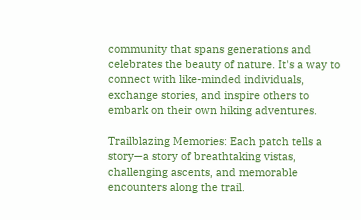community that spans generations and celebrates the beauty of nature. It's a way to connect with like-minded individuals, exchange stories, and inspire others to embark on their own hiking adventures.

Trailblazing Memories: Each patch tells a story—a story of breathtaking vistas, challenging ascents, and memorable encounters along the trail.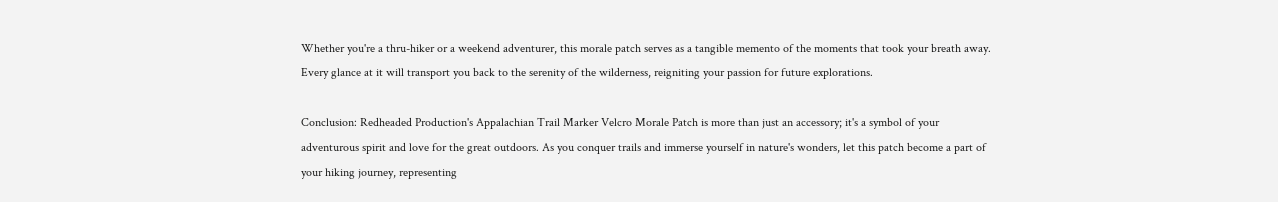Whether you're a thru-hiker or a weekend adventurer, this morale patch serves as a tangible memento of the moments that took your breath away. Every glance at it will transport you back to the serenity of the wilderness, reigniting your passion for future explorations.

Conclusion: Redheaded Production's Appalachian Trail Marker Velcro Morale Patch is more than just an accessory; it's a symbol of your adventurous spirit and love for the great outdoors. As you conquer trails and immerse yourself in nature's wonders, let this patch become a part of your hiking journey, representing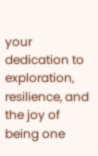your dedication to exploration, resilience, and the joy of being one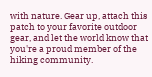with nature. Gear up, attach this patch to your favorite outdoor gear, and let the world know that you're a proud member of the hiking community.